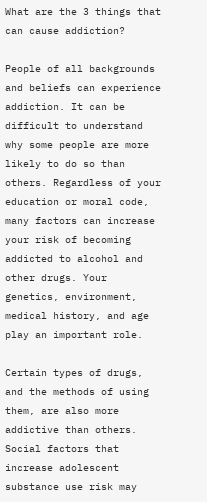What are the 3 things that can cause addiction?

People of all backgrounds and beliefs can experience addiction. It can be difficult to understand why some people are more likely to do so than others. Regardless of your education or moral code, many factors can increase your risk of becoming addicted to alcohol and other drugs. Your genetics, environment, medical history, and age play an important role.

Certain types of drugs, and the methods of using them, are also more addictive than others. Social factors that increase adolescent substance use risk may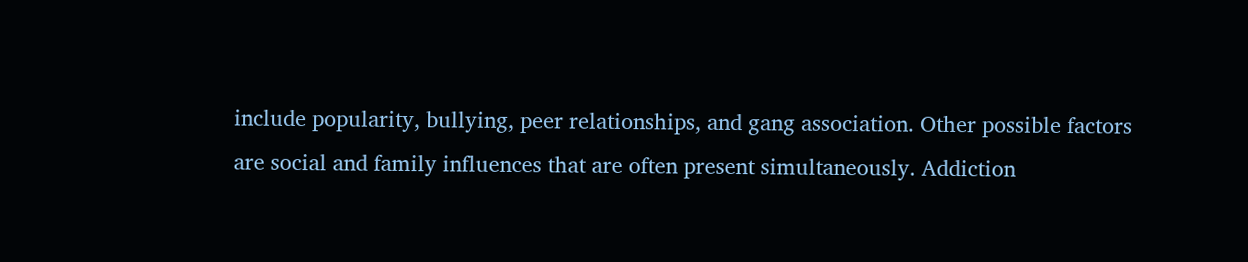include popularity, bullying, peer relationships, and gang association. Other possible factors are social and family influences that are often present simultaneously. Addiction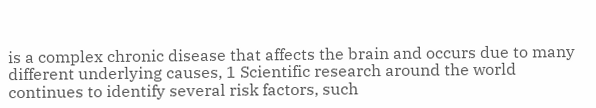is a complex chronic disease that affects the brain and occurs due to many different underlying causes, 1 Scientific research around the world continues to identify several risk factors, such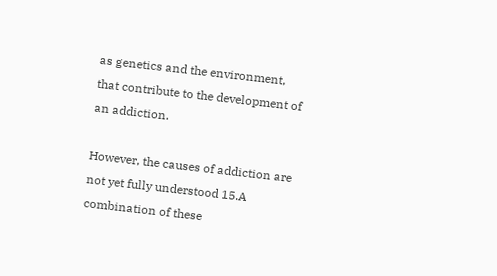as genetics and the environment, that contribute to the development of an addiction.

However, the causes of addiction are not yet fully understood 15.A combination of these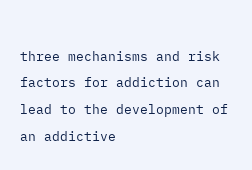three mechanisms and risk factors for addiction can lead to the development of an addictive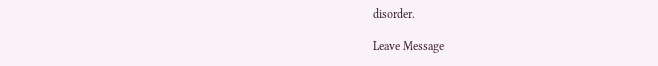disorder.

Leave Message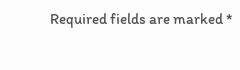Required fields are marked *